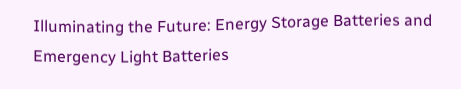Illuminating the Future: Energy Storage Batteries and Emergency Light Batteries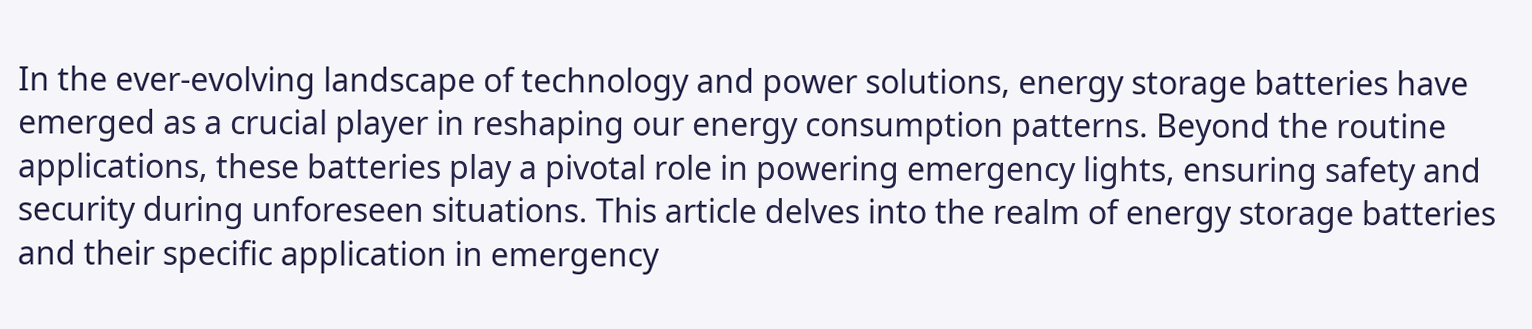In the ever-evolving landscape of technology and power solutions, energy storage batteries have emerged as a crucial player in reshaping our energy consumption patterns. Beyond the routine applications, these batteries play a pivotal role in powering emergency lights, ensuring safety and security during unforeseen situations. This article delves into the realm of energy storage batteries and their specific application in emergency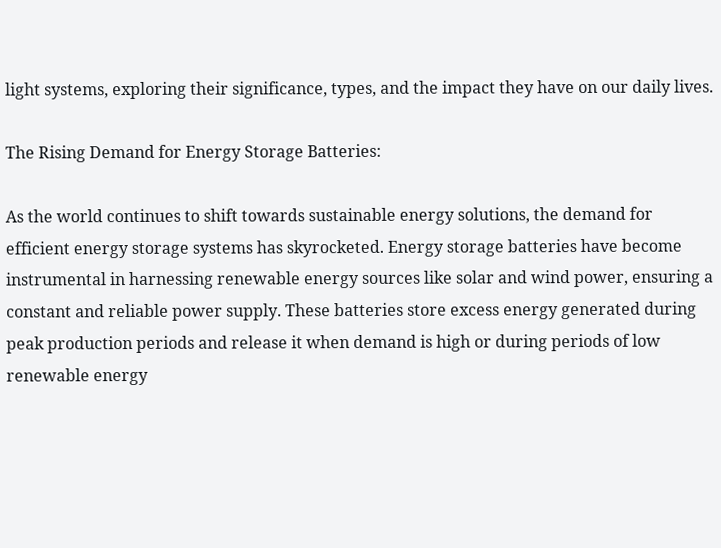light systems, exploring their significance, types, and the impact they have on our daily lives.

The Rising Demand for Energy Storage Batteries:

As the world continues to shift towards sustainable energy solutions, the demand for efficient energy storage systems has skyrocketed. Energy storage batteries have become instrumental in harnessing renewable energy sources like solar and wind power, ensuring a constant and reliable power supply. These batteries store excess energy generated during peak production periods and release it when demand is high or during periods of low renewable energy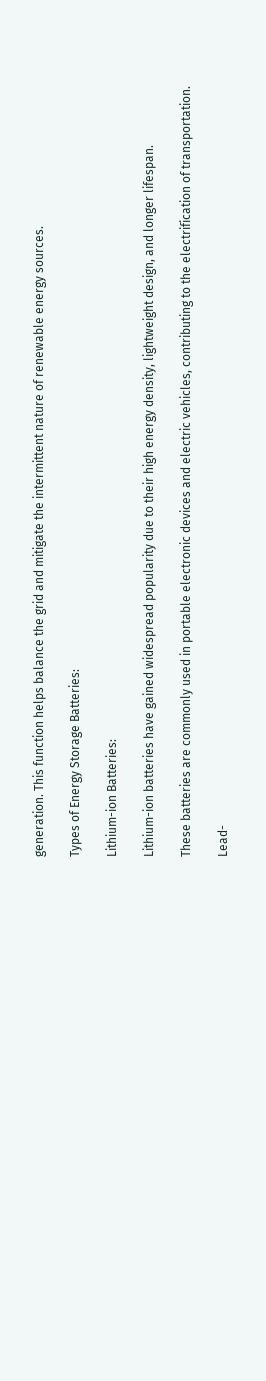generation. This function helps balance the grid and mitigate the intermittent nature of renewable energy sources.

Types of Energy Storage Batteries:

Lithium-ion Batteries:

Lithium-ion batteries have gained widespread popularity due to their high energy density, lightweight design, and longer lifespan.

These batteries are commonly used in portable electronic devices and electric vehicles, contributing to the electrification of transportation.

Lead-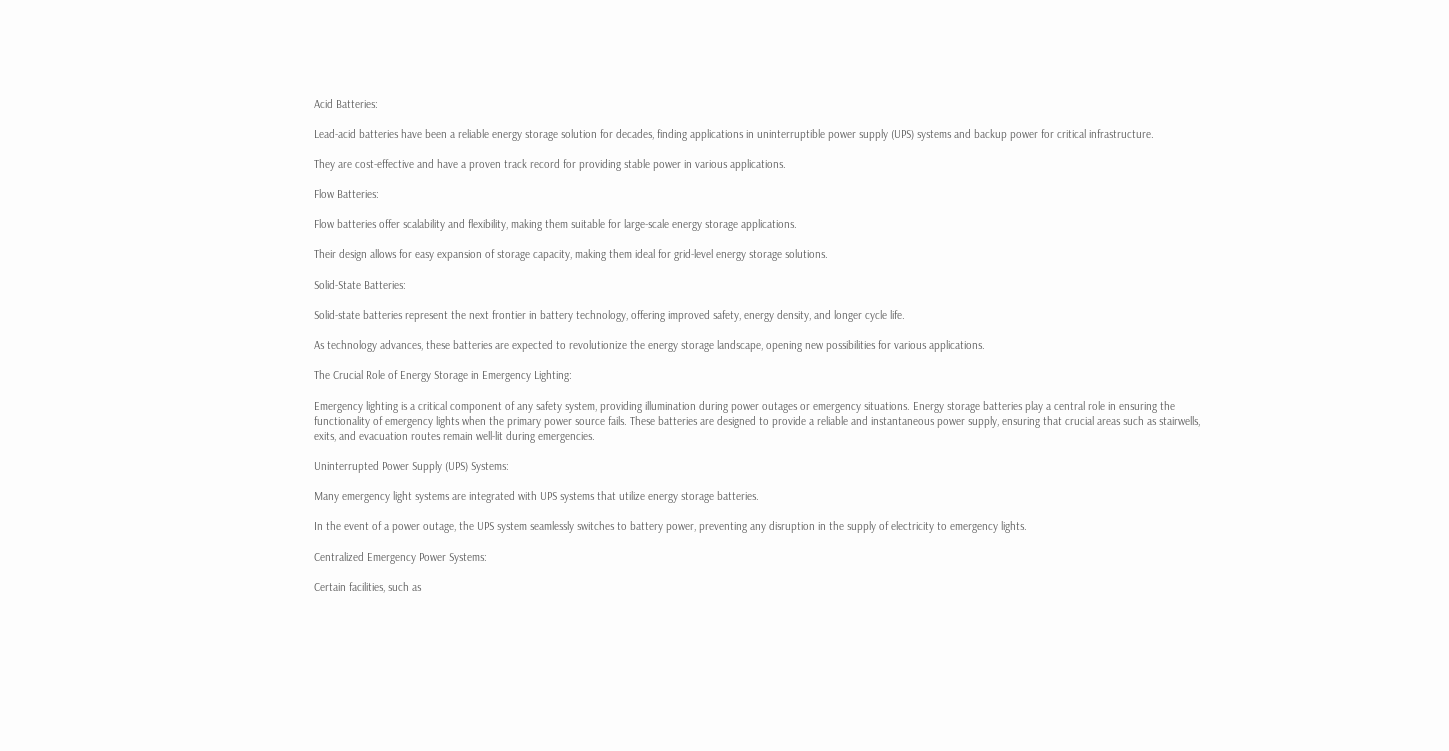Acid Batteries:

Lead-acid batteries have been a reliable energy storage solution for decades, finding applications in uninterruptible power supply (UPS) systems and backup power for critical infrastructure.

They are cost-effective and have a proven track record for providing stable power in various applications.

Flow Batteries:

Flow batteries offer scalability and flexibility, making them suitable for large-scale energy storage applications.

Their design allows for easy expansion of storage capacity, making them ideal for grid-level energy storage solutions.

Solid-State Batteries:

Solid-state batteries represent the next frontier in battery technology, offering improved safety, energy density, and longer cycle life.

As technology advances, these batteries are expected to revolutionize the energy storage landscape, opening new possibilities for various applications.

The Crucial Role of Energy Storage in Emergency Lighting:

Emergency lighting is a critical component of any safety system, providing illumination during power outages or emergency situations. Energy storage batteries play a central role in ensuring the functionality of emergency lights when the primary power source fails. These batteries are designed to provide a reliable and instantaneous power supply, ensuring that crucial areas such as stairwells, exits, and evacuation routes remain well-lit during emergencies.

Uninterrupted Power Supply (UPS) Systems:

Many emergency light systems are integrated with UPS systems that utilize energy storage batteries.

In the event of a power outage, the UPS system seamlessly switches to battery power, preventing any disruption in the supply of electricity to emergency lights.

Centralized Emergency Power Systems:

Certain facilities, such as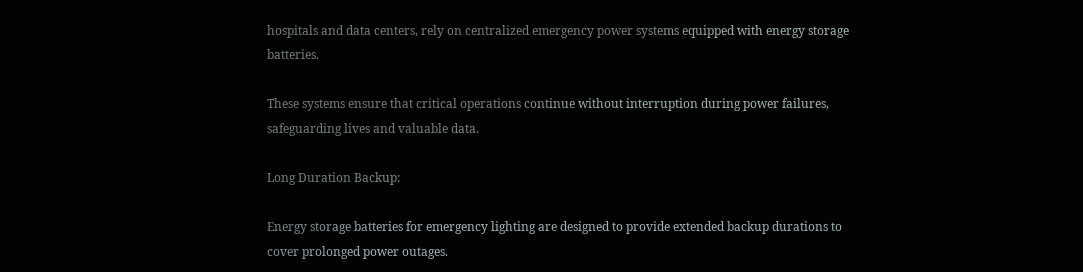hospitals and data centers, rely on centralized emergency power systems equipped with energy storage batteries.

These systems ensure that critical operations continue without interruption during power failures, safeguarding lives and valuable data.

Long Duration Backup:

Energy storage batteries for emergency lighting are designed to provide extended backup durations to cover prolonged power outages.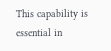This capability is essential in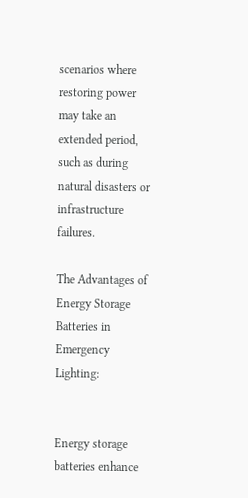scenarios where restoring power may take an extended period, such as during natural disasters or infrastructure failures.

The Advantages of Energy Storage Batteries in Emergency Lighting:


Energy storage batteries enhance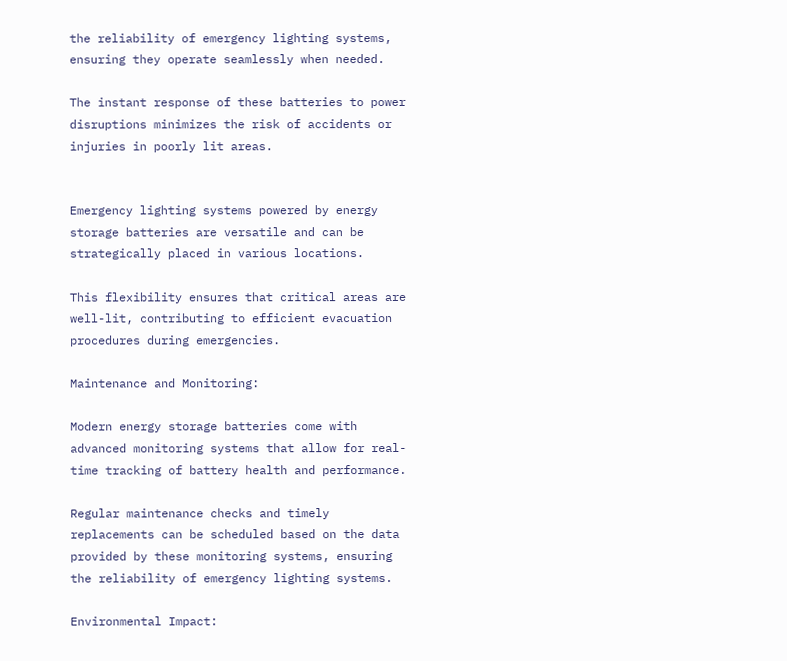the reliability of emergency lighting systems, ensuring they operate seamlessly when needed.

The instant response of these batteries to power disruptions minimizes the risk of accidents or injuries in poorly lit areas.


Emergency lighting systems powered by energy storage batteries are versatile and can be strategically placed in various locations.

This flexibility ensures that critical areas are well-lit, contributing to efficient evacuation procedures during emergencies.

Maintenance and Monitoring:

Modern energy storage batteries come with advanced monitoring systems that allow for real-time tracking of battery health and performance.

Regular maintenance checks and timely replacements can be scheduled based on the data provided by these monitoring systems, ensuring the reliability of emergency lighting systems.

Environmental Impact: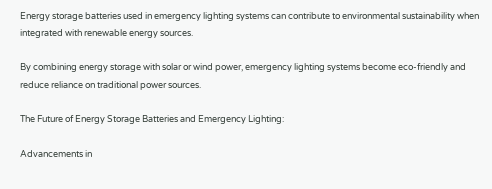Energy storage batteries used in emergency lighting systems can contribute to environmental sustainability when integrated with renewable energy sources.

By combining energy storage with solar or wind power, emergency lighting systems become eco-friendly and reduce reliance on traditional power sources.

The Future of Energy Storage Batteries and Emergency Lighting:

Advancements in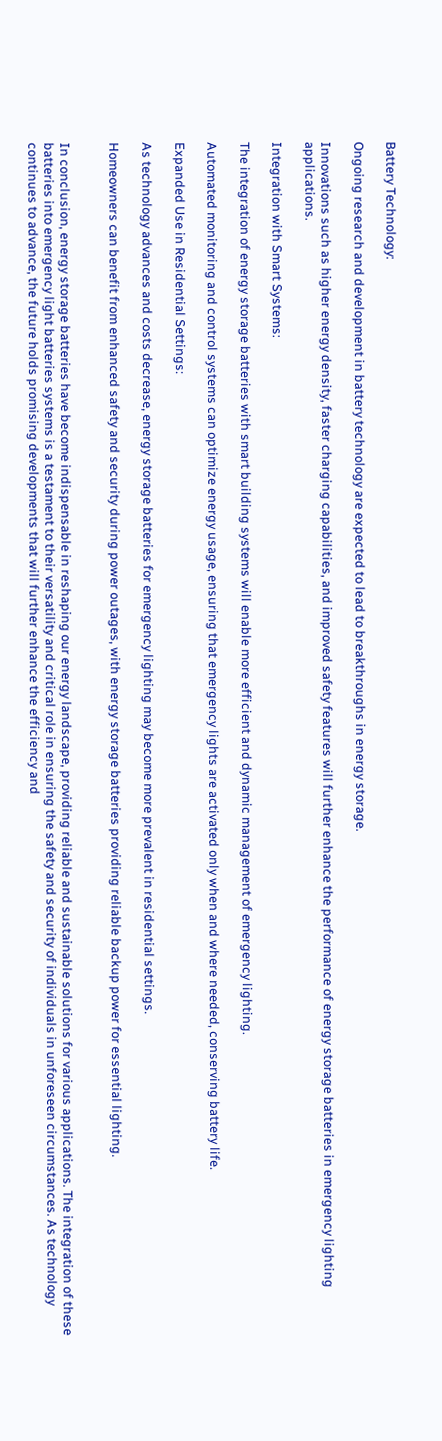Battery Technology:

Ongoing research and development in battery technology are expected to lead to breakthroughs in energy storage.

Innovations such as higher energy density, faster charging capabilities, and improved safety features will further enhance the performance of energy storage batteries in emergency lighting applications.

Integration with Smart Systems:

The integration of energy storage batteries with smart building systems will enable more efficient and dynamic management of emergency lighting.

Automated monitoring and control systems can optimize energy usage, ensuring that emergency lights are activated only when and where needed, conserving battery life.

Expanded Use in Residential Settings:

As technology advances and costs decrease, energy storage batteries for emergency lighting may become more prevalent in residential settings.

Homeowners can benefit from enhanced safety and security during power outages, with energy storage batteries providing reliable backup power for essential lighting.


In conclusion, energy storage batteries have become indispensable in reshaping our energy landscape, providing reliable and sustainable solutions for various applications. The integration of these batteries into emergency light batteries systems is a testament to their versatility and critical role in ensuring the safety and security of individuals in unforeseen circumstances. As technology continues to advance, the future holds promising developments that will further enhance the efficiency and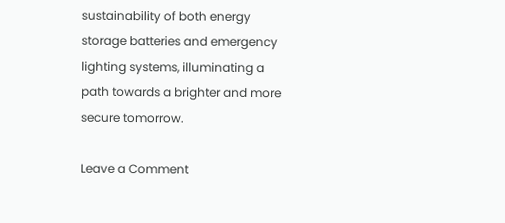sustainability of both energy storage batteries and emergency lighting systems, illuminating a path towards a brighter and more secure tomorrow.

Leave a Comment